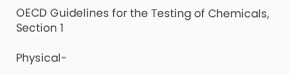OECD Guidelines for the Testing of Chemicals, Section 1

Physical-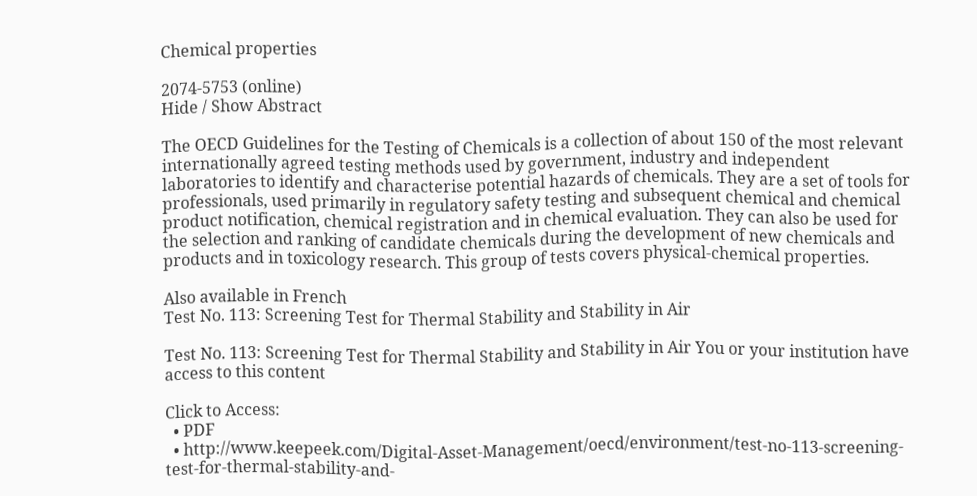Chemical properties

2074-5753 (online)
Hide / Show Abstract

The OECD Guidelines for the Testing of Chemicals is a collection of about 150 of the most relevant internationally agreed testing methods used by government, industry and independent laboratories to identify and characterise potential hazards of chemicals. They are a set of tools for professionals, used primarily in regulatory safety testing and subsequent chemical and chemical product notification, chemical registration and in chemical evaluation. They can also be used for the selection and ranking of candidate chemicals during the development of new chemicals and products and in toxicology research. This group of tests covers physical-chemical properties.

Also available in French
Test No. 113: Screening Test for Thermal Stability and Stability in Air

Test No. 113: Screening Test for Thermal Stability and Stability in Air You or your institution have access to this content

Click to Access:
  • PDF
  • http://www.keepeek.com/Digital-Asset-Management/oecd/environment/test-no-113-screening-test-for-thermal-stability-and-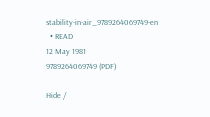stability-in-air_9789264069749-en
  • READ
12 May 1981
9789264069749 (PDF)

Hide /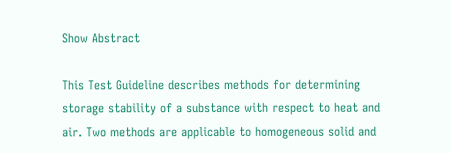Show Abstract

This Test Guideline describes methods for determining storage stability of a substance with respect to heat and air. Two methods are applicable to homogeneous solid and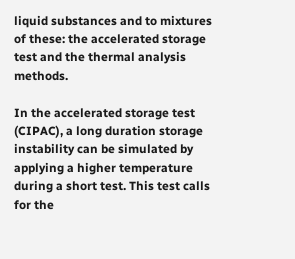liquid substances and to mixtures of these: the accelerated storage test and the thermal analysis methods.

In the accelerated storage test (CIPAC), a long duration storage instability can be simulated by applying a higher temperature during a short test. This test calls for the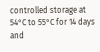controlled storage at 54°C to 55°C for 14 days and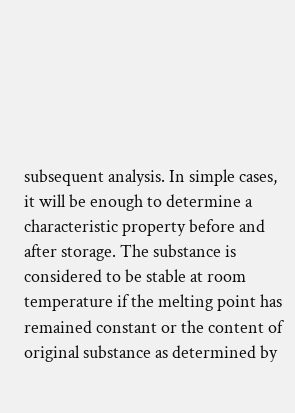subsequent analysis. In simple cases, it will be enough to determine a characteristic property before and after storage. The substance is considered to be stable at room temperature if the melting point has remained constant or the content of original substance as determined by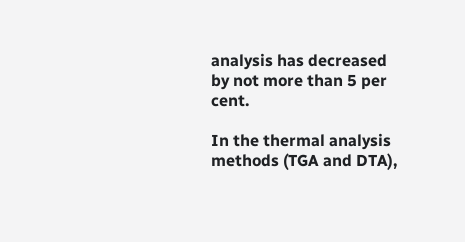analysis has decreased by not more than 5 per cent.

In the thermal analysis methods (TGA and DTA),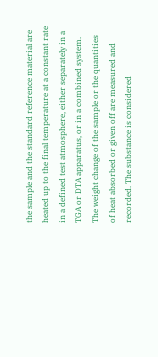the sample and the standard reference material are heated up to the final temperature at a constant rate in a defined test atmosphere, either separately in a TGA or DTA apparatus, or in a combined system. The weight change of the sample or the quantities of heat absorbed or given off are measured and recorded. The substance is considered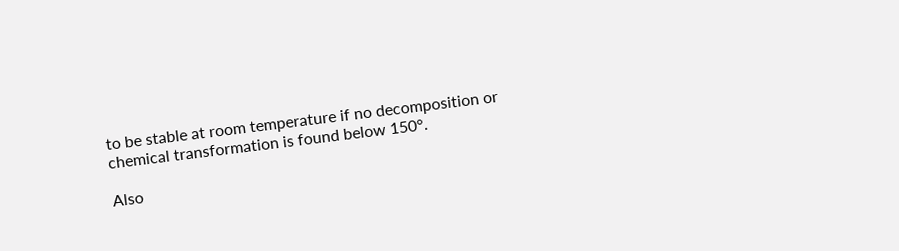to be stable at room temperature if no decomposition or chemical transformation is found below 150°.

Also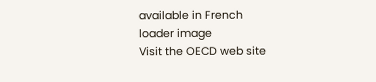available in French
loader image
Visit the OECD web site